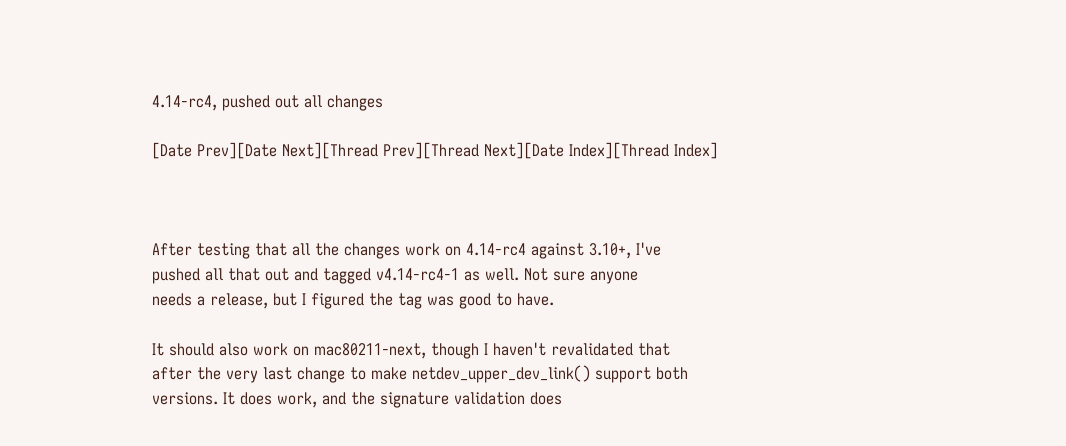4.14-rc4, pushed out all changes

[Date Prev][Date Next][Thread Prev][Thread Next][Date Index][Thread Index]



After testing that all the changes work on 4.14-rc4 against 3.10+, I've
pushed all that out and tagged v4.14-rc4-1 as well. Not sure anyone
needs a release, but I figured the tag was good to have.

It should also work on mac80211-next, though I haven't revalidated that
after the very last change to make netdev_upper_dev_link() support both
versions. It does work, and the signature validation does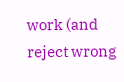work (and
reject wrong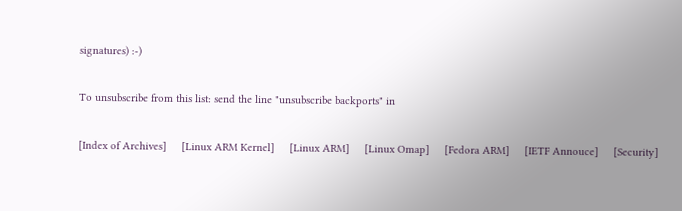signatures) :-)

To unsubscribe from this list: send the line "unsubscribe backports" in

[Index of Archives]     [Linux ARM Kernel]     [Linux ARM]     [Linux Omap]     [Fedora ARM]     [IETF Annouce]     [Security]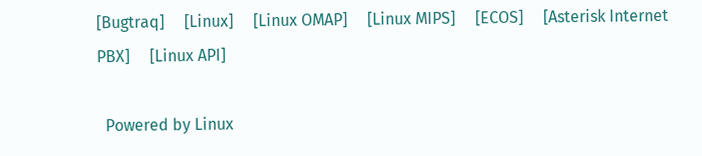[Bugtraq]     [Linux]     [Linux OMAP]     [Linux MIPS]     [ECOS]     [Asterisk Internet PBX]     [Linux API]

  Powered by Linux